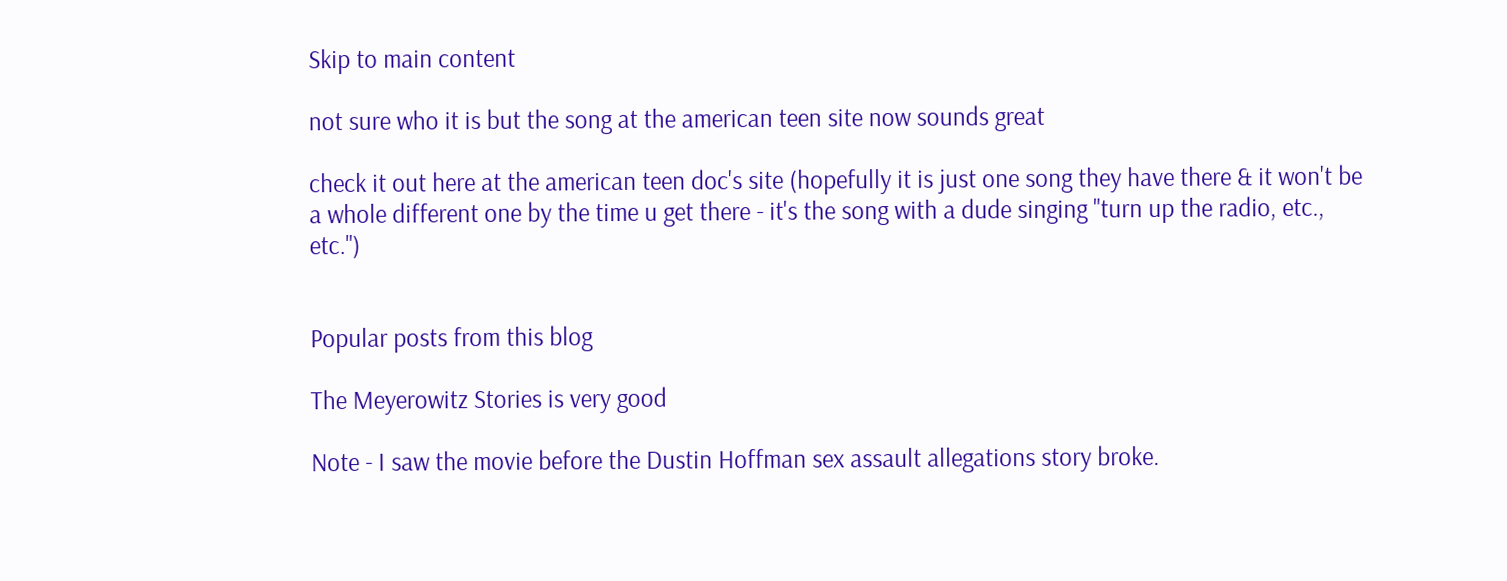Skip to main content

not sure who it is but the song at the american teen site now sounds great

check it out here at the american teen doc's site (hopefully it is just one song they have there & it won't be a whole different one by the time u get there - it's the song with a dude singing "turn up the radio, etc., etc.")


Popular posts from this blog

The Meyerowitz Stories is very good

Note - I saw the movie before the Dustin Hoffman sex assault allegations story broke.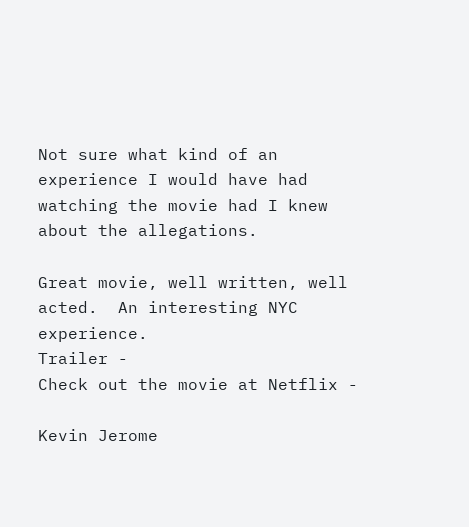Not sure what kind of an experience I would have had watching the movie had I knew about the allegations.

Great movie, well written, well acted.  An interesting NYC experience.
Trailer -
Check out the movie at Netflix -

Kevin Jerome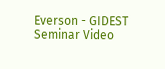Everson - GIDEST Seminar Video